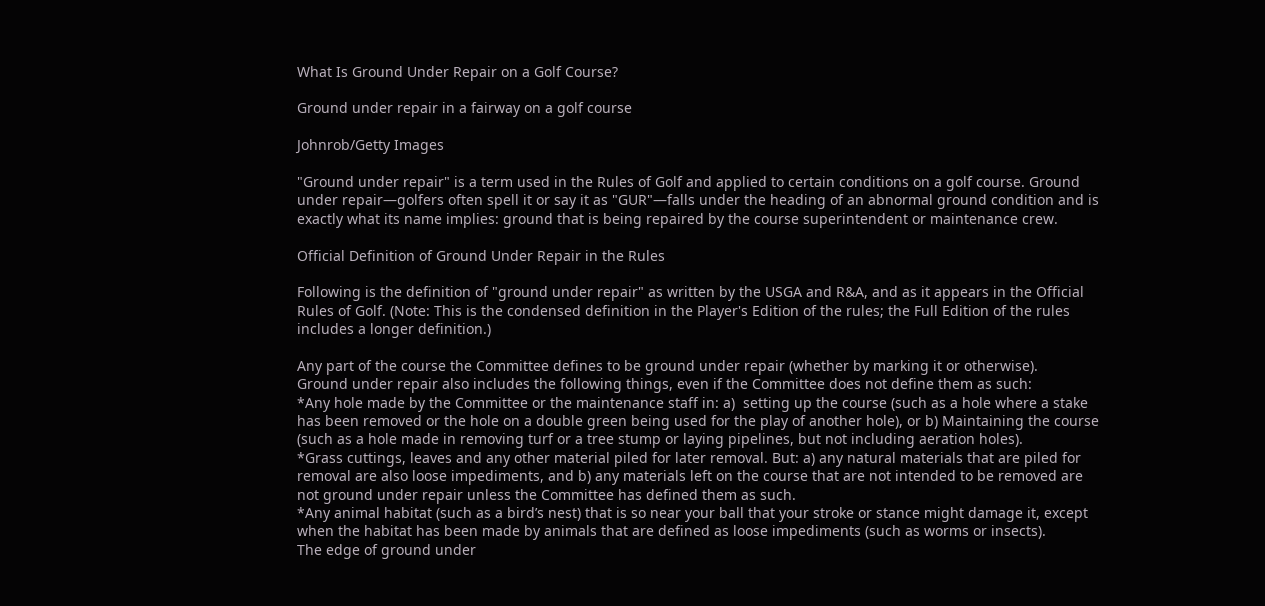What Is Ground Under Repair on a Golf Course?

Ground under repair in a fairway on a golf course

Johnrob/Getty Images

"Ground under repair" is a term used in the Rules of Golf and applied to certain conditions on a golf course. Ground under repair—golfers often spell it or say it as "GUR"—falls under the heading of an abnormal ground condition and is exactly what its name implies: ground that is being repaired by the course superintendent or maintenance crew.

Official Definition of Ground Under Repair in the Rules

Following is the definition of "ground under repair" as written by the USGA and R&A, and as it appears in the Official Rules of Golf. (Note: This is the condensed definition in the Player's Edition of the rules; the Full Edition of the rules includes a longer definition.)

Any part of the course the Committee defines to be ground under repair (whether by marking it or otherwise).
Ground under repair also includes the following things, even if the Committee does not define them as such:
*Any hole made by the Committee or the maintenance staff in: a)  setting up the course (such as a hole where a stake has been removed or the hole on a double green being used for the play of another hole), or b) Maintaining the course (such as a hole made in removing turf or a tree stump or laying pipelines, but not including aeration holes).
*Grass cuttings, leaves and any other material piled for later removal. But: a) any natural materials that are piled for removal are also loose impediments, and b) any materials left on the course that are not intended to be removed are not ground under repair unless the Committee has defined them as such.
*Any animal habitat (such as a bird’s nest) that is so near your ball that your stroke or stance might damage it, except when the habitat has been made by animals that are defined as loose impediments (such as worms or insects).
The edge of ground under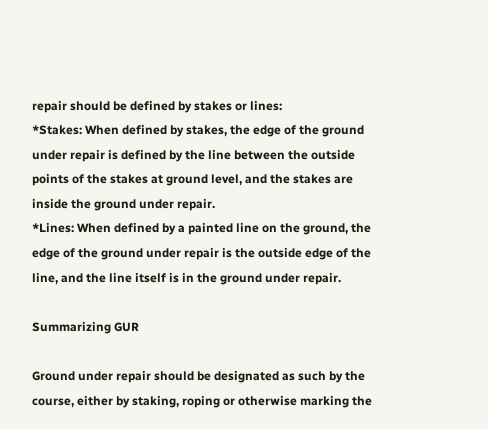repair should be defined by stakes or lines:
*Stakes: When defined by stakes, the edge of the ground under repair is defined by the line between the outside points of the stakes at ground level, and the stakes are inside the ground under repair.
*Lines: When defined by a painted line on the ground, the edge of the ground under repair is the outside edge of the line, and the line itself is in the ground under repair.

Summarizing GUR

Ground under repair should be designated as such by the course, either by staking, roping or otherwise marking the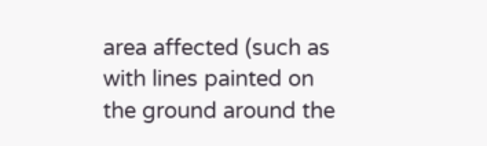area affected (such as with lines painted on the ground around the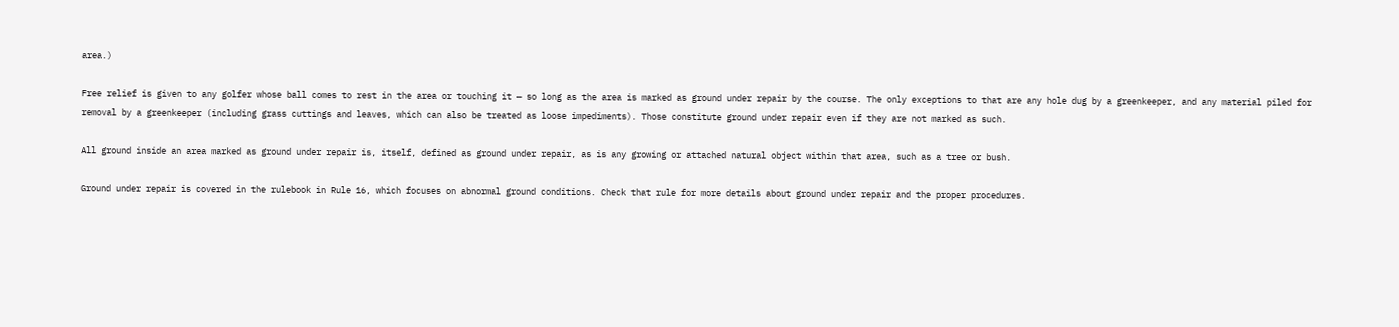area.)

Free relief is given to any golfer whose ball comes to rest in the area or touching it — so long as the area is marked as ground under repair by the course. The only exceptions to that are any hole dug by a greenkeeper, and any material piled for removal by a greenkeeper (including grass cuttings and leaves, which can also be treated as loose impediments). Those constitute ground under repair even if they are not marked as such.

All ground inside an area marked as ground under repair is, itself, defined as ground under repair, as is any growing or attached natural object within that area, such as a tree or bush.

Ground under repair is covered in the rulebook in Rule 16, which focuses on abnormal ground conditions. Check that rule for more details about ground under repair and the proper procedures.